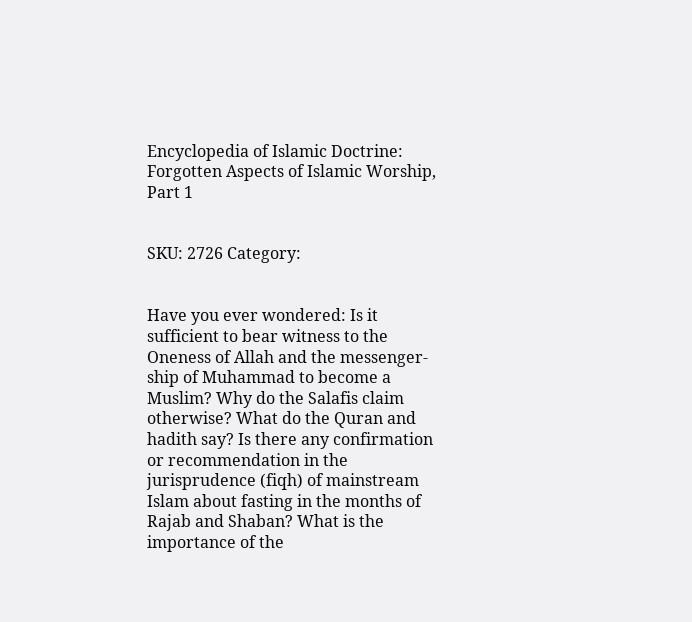Encyclopedia of Islamic Doctrine: Forgotten Aspects of Islamic Worship, Part 1


SKU: 2726 Category:


Have you ever wondered: Is it sufficient to bear witness to the Oneness of Allah and the messenger-ship of Muhammad to become a Muslim? Why do the Salafis claim otherwise? What do the Quran and hadith say? Is there any confirmation or recommendation in the jurisprudence (fiqh) of mainstream Islam about fasting in the months of Rajab and Shaban? What is the importance of the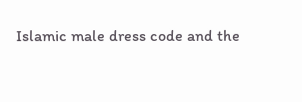Islamic male dress code and the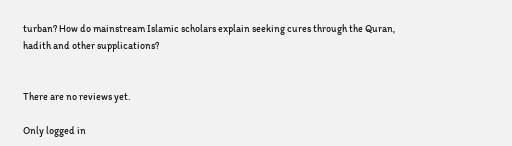turban? How do mainstream Islamic scholars explain seeking cures through the Quran, hadith and other supplications?


There are no reviews yet.

Only logged in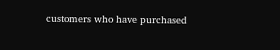customers who have purchased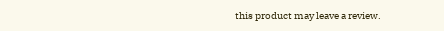this product may leave a review.